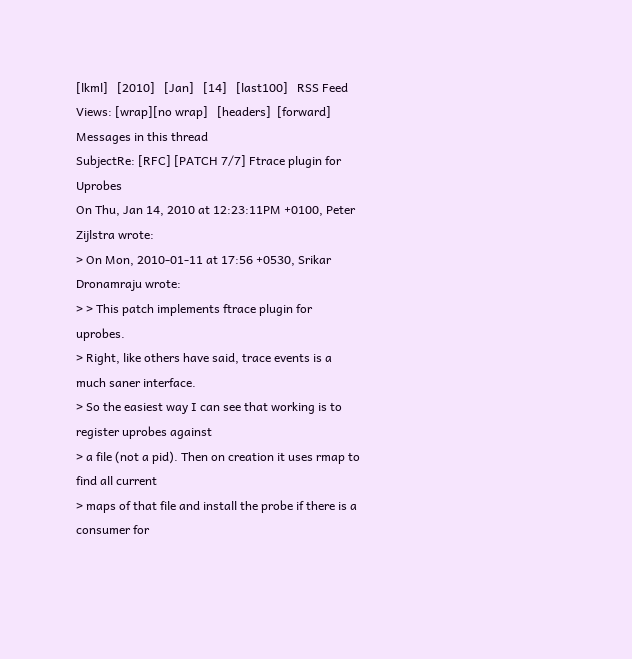[lkml]   [2010]   [Jan]   [14]   [last100]   RSS Feed
Views: [wrap][no wrap]   [headers]  [forward]
Messages in this thread
SubjectRe: [RFC] [PATCH 7/7] Ftrace plugin for Uprobes
On Thu, Jan 14, 2010 at 12:23:11PM +0100, Peter Zijlstra wrote:
> On Mon, 2010-01-11 at 17:56 +0530, Srikar Dronamraju wrote:
> > This patch implements ftrace plugin for uprobes.
> Right, like others have said, trace events is a much saner interface.
> So the easiest way I can see that working is to register uprobes against
> a file (not a pid). Then on creation it uses rmap to find all current
> maps of that file and install the probe if there is a consumer for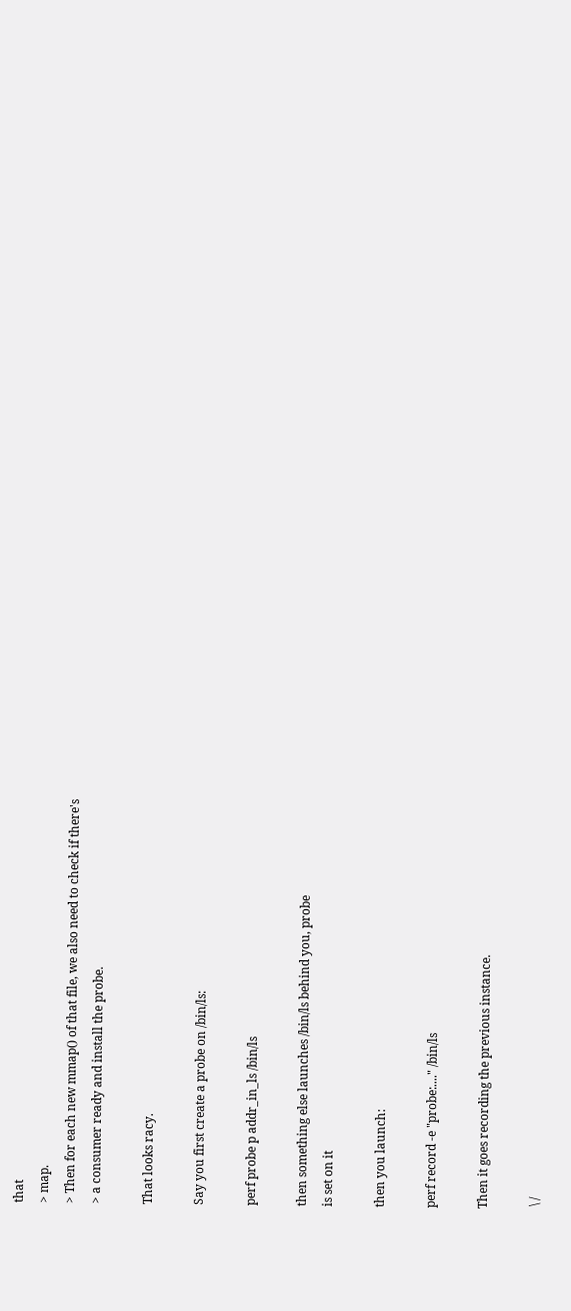that
> map.
> Then for each new mmap() of that file, we also need to check if there's
> a consumer ready and install the probe.

That looks racy.

Say you first create a probe on /bin/ls:

perf probe p addr_in_ls /bin/ls

then something else launches /bin/ls behind you, probe
is set on it

then you launch:

perf record -e "probe:...." /bin/ls

Then it goes recording the previous instance.

 \ /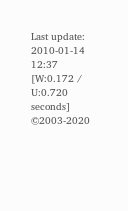Last update: 2010-01-14 12:37    [W:0.172 / U:0.720 seconds]
©2003-2020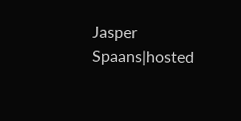Jasper Spaans|hosted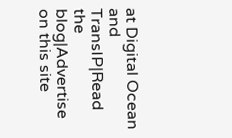at Digital Ocean and TransIP|Read the blog|Advertise on this site